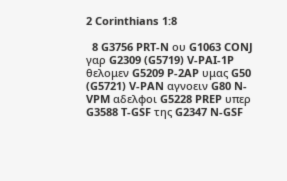2 Corinthians 1:8

  8 G3756 PRT-N ου G1063 CONJ γαρ G2309 (G5719) V-PAI-1P θελομεν G5209 P-2AP υμας G50 (G5721) V-PAN αγνοειν G80 N-VPM αδελφοι G5228 PREP υπερ G3588 T-GSF της G2347 N-GSF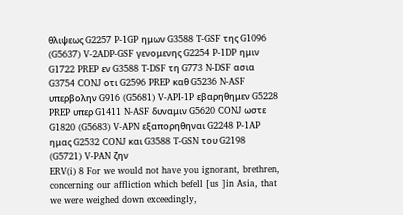θλιψεως G2257 P-1GP ημων G3588 T-GSF της G1096 (G5637) V-2ADP-GSF γενομενης G2254 P-1DP ημιν G1722 PREP εν G3588 T-DSF τη G773 N-DSF ασια G3754 CONJ οτι G2596 PREP καθ G5236 N-ASF υπερβολην G916 (G5681) V-API-1P εβαρηθημεν G5228 PREP υπερ G1411 N-ASF δυναμιν G5620 CONJ ωστε G1820 (G5683) V-APN εξαπορηθηναι G2248 P-1AP ημας G2532 CONJ και G3588 T-GSN του G2198 (G5721) V-PAN ζην
ERV(i) 8 For we would not have you ignorant, brethren, concerning our affliction which befell [us ]in Asia, that we were weighed down exceedingly,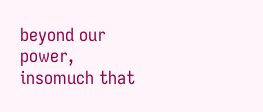beyond our power, insomuch that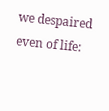we despaired even of life: